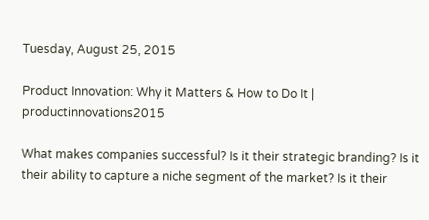Tuesday, August 25, 2015

Product Innovation: Why it Matters & How to Do It | productinnovations2015

What makes companies successful? Is it their strategic branding? Is it their ability to capture a niche segment of the market? Is it their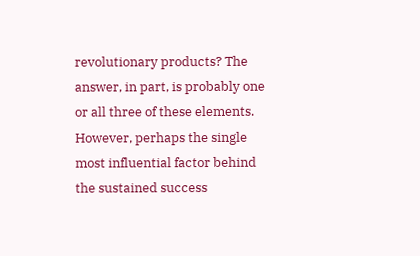revolutionary products? The answer, in part, is probably one or all three of these elements. However, perhaps the single most influential factor behind the sustained success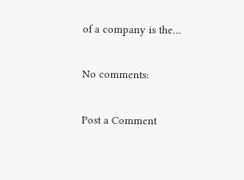of a company is the…

No comments:

Post a Comment